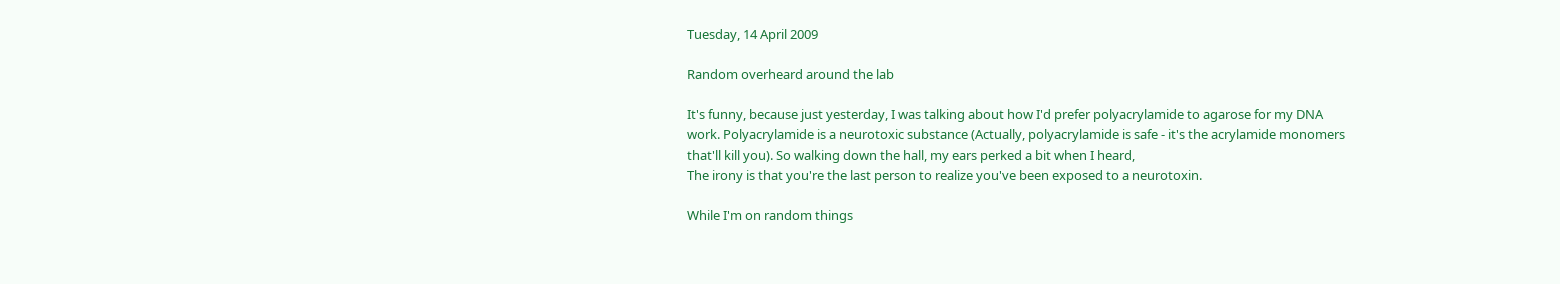Tuesday, 14 April 2009

Random overheard around the lab

It's funny, because just yesterday, I was talking about how I'd prefer polyacrylamide to agarose for my DNA work. Polyacrylamide is a neurotoxic substance (Actually, polyacrylamide is safe - it's the acrylamide monomers that'll kill you). So walking down the hall, my ears perked a bit when I heard,
The irony is that you're the last person to realize you've been exposed to a neurotoxin.

While I'm on random things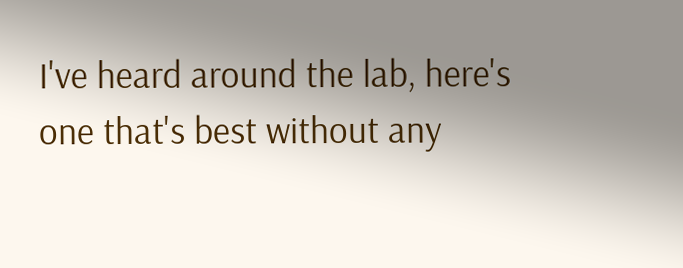I've heard around the lab, here's one that's best without any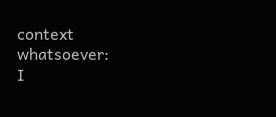context whatsoever:
I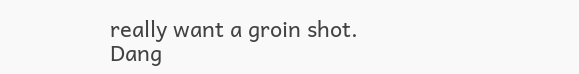really want a groin shot.
Dang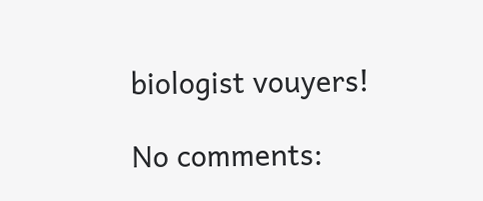biologist vouyers!

No comments: